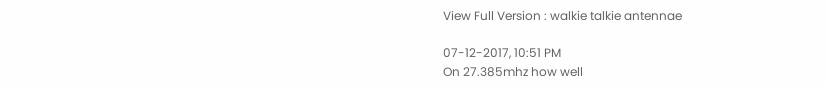View Full Version : walkie talkie antennae

07-12-2017, 10:51 PM
On 27.385mhz how well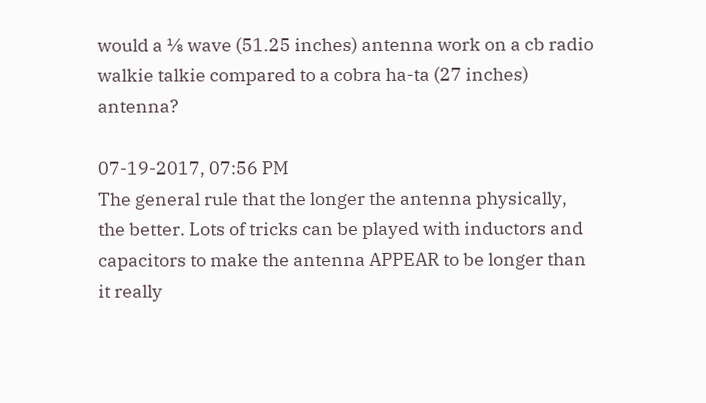would a ⅛ wave (51.25 inches) antenna work on a cb radio walkie talkie compared to a cobra ha-ta (27 inches) antenna?

07-19-2017, 07:56 PM
The general rule that the longer the antenna physically, the better. Lots of tricks can be played with inductors and capacitors to make the antenna APPEAR to be longer than it really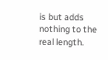is but adds nothing to the real length.